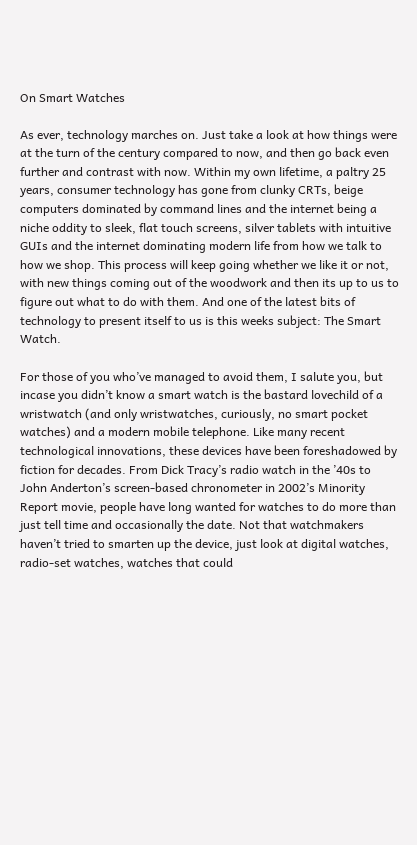On Smart Watches

As ever, technology marches on. Just take a look at how things were at the turn of the century compared to now, and then go back even further and contrast with now. Within my own lifetime, a paltry 25 years, consumer technology has gone from clunky CRTs, beige computers dominated by command lines and the internet being a niche oddity to sleek, flat touch screens, silver tablets with intuitive GUIs and the internet dominating modern life from how we talk to how we shop. This process will keep going whether we like it or not, with new things coming out of the woodwork and then its up to us to figure out what to do with them. And one of the latest bits of technology to present itself to us is this weeks subject: The Smart Watch.

For those of you who’ve managed to avoid them, I salute you, but incase you didn’t know a smart watch is the bastard lovechild of a wristwatch (and only wristwatches, curiously, no smart pocket watches) and a modern mobile telephone. Like many recent technological innovations, these devices have been foreshadowed by fiction for decades. From Dick Tracy’s radio watch in the ’40s to John Anderton’s screen-based chronometer in 2002’s Minority Report movie, people have long wanted for watches to do more than just tell time and occasionally the date. Not that watchmakers haven’t tried to smarten up the device, just look at digital watches, radio-set watches, watches that could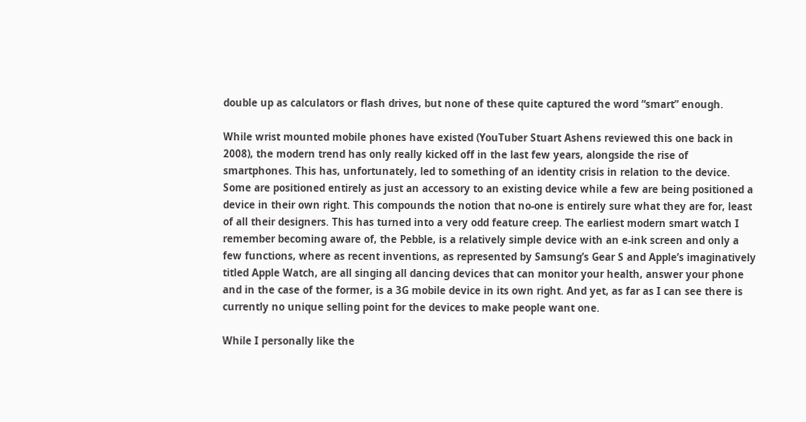double up as calculators or flash drives, but none of these quite captured the word “smart” enough.

While wrist mounted mobile phones have existed (YouTuber Stuart Ashens reviewed this one back in 2008), the modern trend has only really kicked off in the last few years, alongside the rise of smartphones. This has, unfortunately, led to something of an identity crisis in relation to the device. Some are positioned entirely as just an accessory to an existing device while a few are being positioned a device in their own right. This compounds the notion that no-one is entirely sure what they are for, least of all their designers. This has turned into a very odd feature creep. The earliest modern smart watch I remember becoming aware of, the Pebble, is a relatively simple device with an e-ink screen and only a few functions, where as recent inventions, as represented by Samsung’s Gear S and Apple’s imaginatively titled Apple Watch, are all singing all dancing devices that can monitor your health, answer your phone and in the case of the former, is a 3G mobile device in its own right. And yet, as far as I can see there is currently no unique selling point for the devices to make people want one.

While I personally like the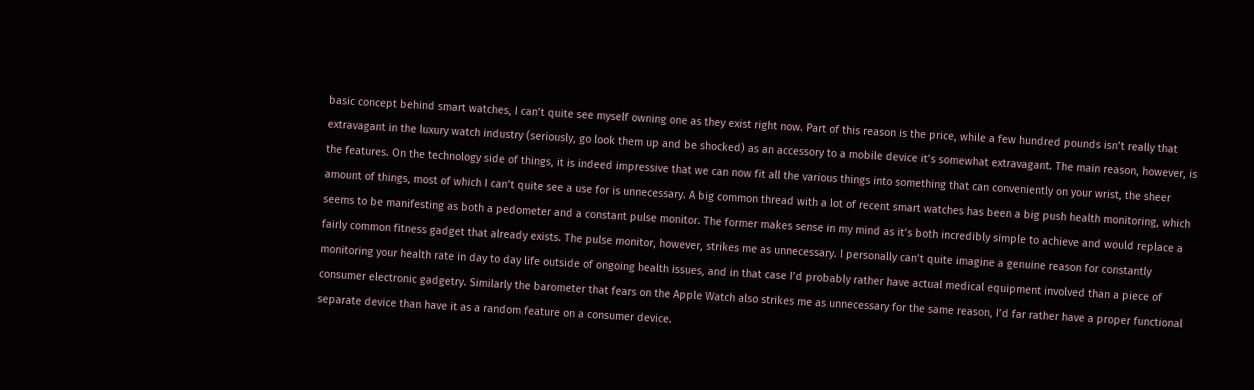basic concept behind smart watches, I can’t quite see myself owning one as they exist right now. Part of this reason is the price, while a few hundred pounds isn’t really that extravagant in the luxury watch industry (seriously, go look them up and be shocked) as an accessory to a mobile device it’s somewhat extravagant. The main reason, however, is the features. On the technology side of things, it is indeed impressive that we can now fit all the various things into something that can conveniently on your wrist, the sheer amount of things, most of which I can’t quite see a use for is unnecessary. A big common thread with a lot of recent smart watches has been a big push health monitoring, which seems to be manifesting as both a pedometer and a constant pulse monitor. The former makes sense in my mind as it’s both incredibly simple to achieve and would replace a fairly common fitness gadget that already exists. The pulse monitor, however, strikes me as unnecessary. I personally can’t quite imagine a genuine reason for constantly monitoring your health rate in day to day life outside of ongoing health issues, and in that case I’d probably rather have actual medical equipment involved than a piece of consumer electronic gadgetry. Similarly the barometer that fears on the Apple Watch also strikes me as unnecessary for the same reason, I’d far rather have a proper functional separate device than have it as a random feature on a consumer device.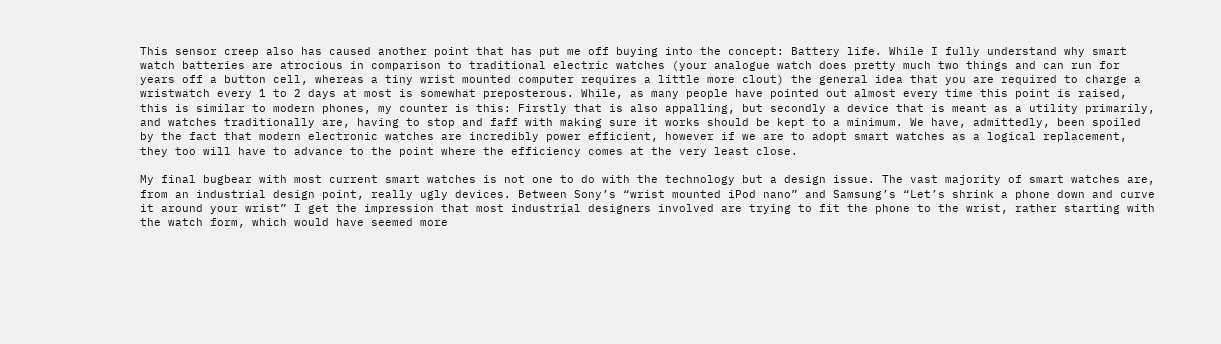This sensor creep also has caused another point that has put me off buying into the concept: Battery life. While I fully understand why smart watch batteries are atrocious in comparison to traditional electric watches (your analogue watch does pretty much two things and can run for years off a button cell, whereas a tiny wrist mounted computer requires a little more clout) the general idea that you are required to charge a wristwatch every 1 to 2 days at most is somewhat preposterous. While, as many people have pointed out almost every time this point is raised, this is similar to modern phones, my counter is this: Firstly that is also appalling, but secondly a device that is meant as a utility primarily, and watches traditionally are, having to stop and faff with making sure it works should be kept to a minimum. We have, admittedly, been spoiled by the fact that modern electronic watches are incredibly power efficient, however if we are to adopt smart watches as a logical replacement, they too will have to advance to the point where the efficiency comes at the very least close.

My final bugbear with most current smart watches is not one to do with the technology but a design issue. The vast majority of smart watches are, from an industrial design point, really ugly devices. Between Sony’s “wrist mounted iPod nano” and Samsung’s “Let’s shrink a phone down and curve it around your wrist” I get the impression that most industrial designers involved are trying to fit the phone to the wrist, rather starting with the watch form, which would have seemed more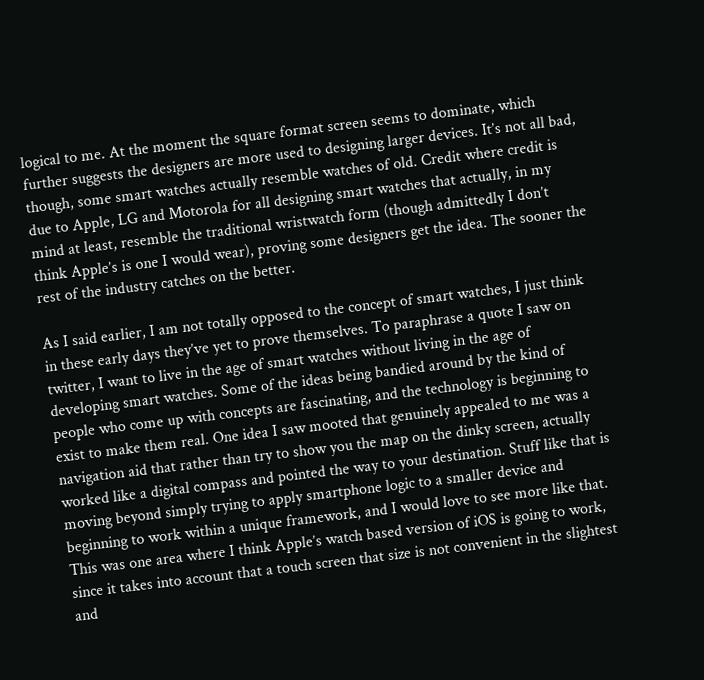logical to me. At the moment the square format screen seems to dominate, which further suggests the designers are more used to designing larger devices. It’s not all bad, though, some smart watches actually resemble watches of old. Credit where credit is due to Apple, LG and Motorola for all designing smart watches that actually, in my mind at least, resemble the traditional wristwatch form (though admittedly I don’t think Apple’s is one I would wear), proving some designers get the idea. The sooner the rest of the industry catches on the better.

As I said earlier, I am not totally opposed to the concept of smart watches, I just think in these early days they’ve yet to prove themselves. To paraphrase a quote I saw on twitter, I want to live in the age of smart watches without living in the age of developing smart watches. Some of the ideas being bandied around by the kind of people who come up with concepts are fascinating, and the technology is beginning to exist to make them real. One idea I saw mooted that genuinely appealed to me was a navigation aid that rather than try to show you the map on the dinky screen, actually worked like a digital compass and pointed the way to your destination. Stuff like that is moving beyond simply trying to apply smartphone logic to a smaller device and beginning to work within a unique framework, and I would love to see more like that. This was one area where I think Apple’s watch based version of iOS is going to work, since it takes into account that a touch screen that size is not convenient in the slightest and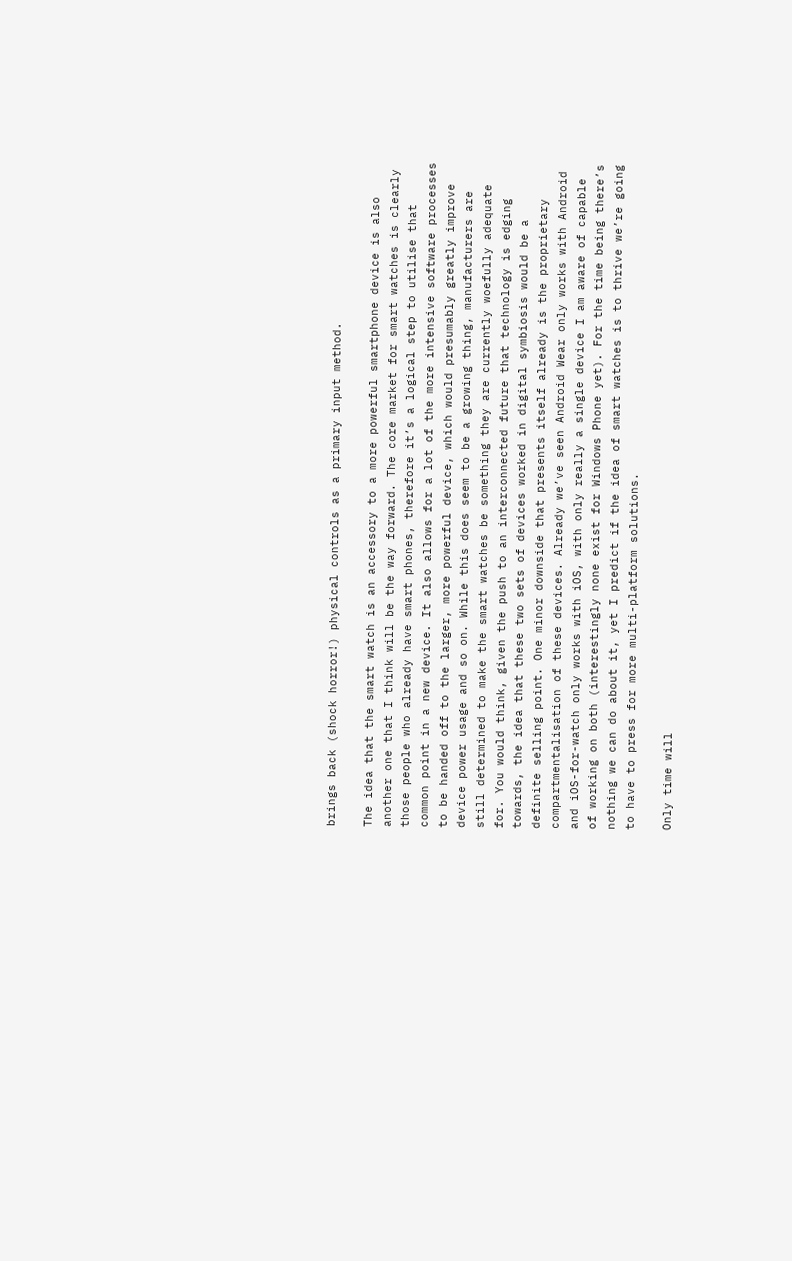brings back (shock horror!) physical controls as a primary input method.

The idea that the smart watch is an accessory to a more powerful smartphone device is also another one that I think will be the way forward. The core market for smart watches is clearly those people who already have smart phones, therefore it’s a logical step to utilise that common point in a new device. It also allows for a lot of the more intensive software processes to be handed off to the larger, more powerful device, which would presumably greatly improve device power usage and so on. While this does seem to be a growing thing, manufacturers are still determined to make the smart watches be something they are currently woefully adequate for. You would think, given the push to an interconnected future that technology is edging towards, the idea that these two sets of devices worked in digital symbiosis would be a definite selling point. One minor downside that presents itself already is the proprietary compartmentalisation of these devices. Already we’ve seen Android Wear only works with Android and iOS-for-watch only works with iOS, with only really a single device I am aware of capable of working on both (interestingly none exist for Windows Phone yet). For the time being there’s nothing we can do about it, yet I predict if the idea of smart watches is to thrive we’re going to have to press for more multi-platform solutions.

Only time will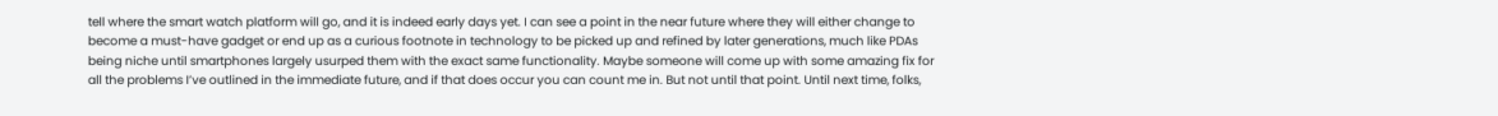tell where the smart watch platform will go, and it is indeed early days yet. I can see a point in the near future where they will either change to become a must-have gadget or end up as a curious footnote in technology to be picked up and refined by later generations, much like PDAs being niche until smartphones largely usurped them with the exact same functionality. Maybe someone will come up with some amazing fix for all the problems I’ve outlined in the immediate future, and if that does occur you can count me in. But not until that point. Until next time, folks,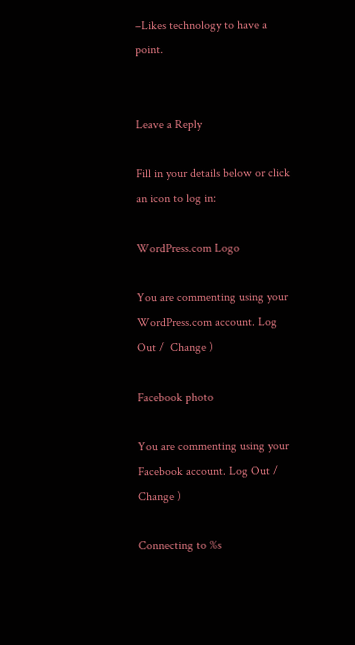–Likes technology to have a point.


Leave a Reply

Fill in your details below or click an icon to log in:

WordPress.com Logo

You are commenting using your WordPress.com account. Log Out /  Change )

Facebook photo

You are commenting using your Facebook account. Log Out /  Change )

Connecting to %s